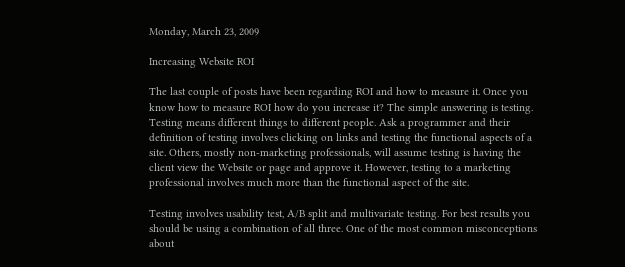Monday, March 23, 2009

Increasing Website ROI

The last couple of posts have been regarding ROI and how to measure it. Once you know how to measure ROI how do you increase it? The simple answering is testing. Testing means different things to different people. Ask a programmer and their definition of testing involves clicking on links and testing the functional aspects of a site. Others, mostly non-marketing professionals, will assume testing is having the client view the Website or page and approve it. However, testing to a marketing professional involves much more than the functional aspect of the site.

Testing involves usability test, A/B split and multivariate testing. For best results you should be using a combination of all three. One of the most common misconceptions about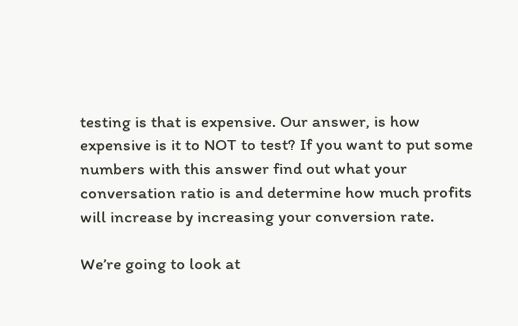testing is that is expensive. Our answer, is how expensive is it to NOT to test? If you want to put some numbers with this answer find out what your conversation ratio is and determine how much profits will increase by increasing your conversion rate.

We’re going to look at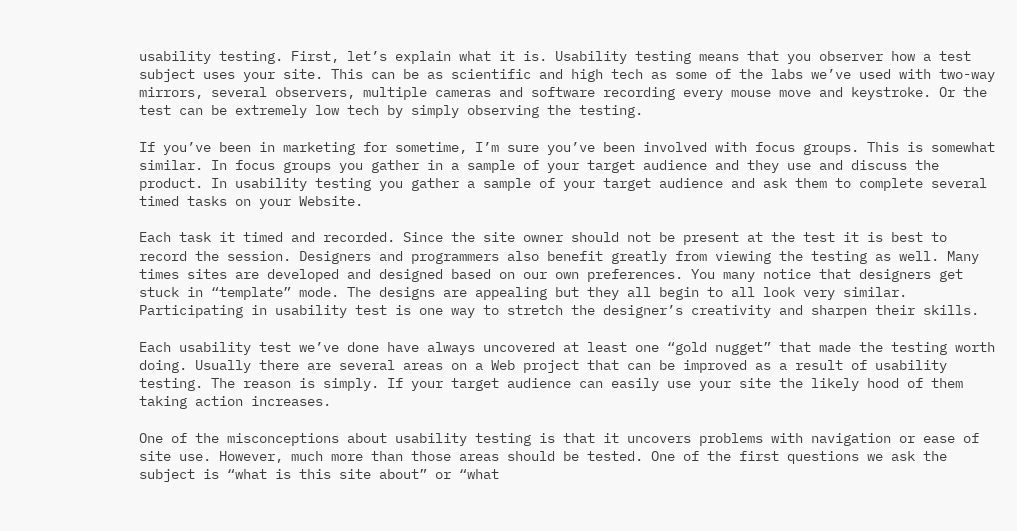usability testing. First, let’s explain what it is. Usability testing means that you observer how a test subject uses your site. This can be as scientific and high tech as some of the labs we’ve used with two-way mirrors, several observers, multiple cameras and software recording every mouse move and keystroke. Or the test can be extremely low tech by simply observing the testing.

If you’ve been in marketing for sometime, I’m sure you’ve been involved with focus groups. This is somewhat similar. In focus groups you gather in a sample of your target audience and they use and discuss the product. In usability testing you gather a sample of your target audience and ask them to complete several timed tasks on your Website.

Each task it timed and recorded. Since the site owner should not be present at the test it is best to record the session. Designers and programmers also benefit greatly from viewing the testing as well. Many times sites are developed and designed based on our own preferences. You many notice that designers get stuck in “template” mode. The designs are appealing but they all begin to all look very similar. Participating in usability test is one way to stretch the designer’s creativity and sharpen their skills.

Each usability test we’ve done have always uncovered at least one “gold nugget” that made the testing worth doing. Usually there are several areas on a Web project that can be improved as a result of usability testing. The reason is simply. If your target audience can easily use your site the likely hood of them taking action increases.

One of the misconceptions about usability testing is that it uncovers problems with navigation or ease of site use. However, much more than those areas should be tested. One of the first questions we ask the subject is “what is this site about” or “what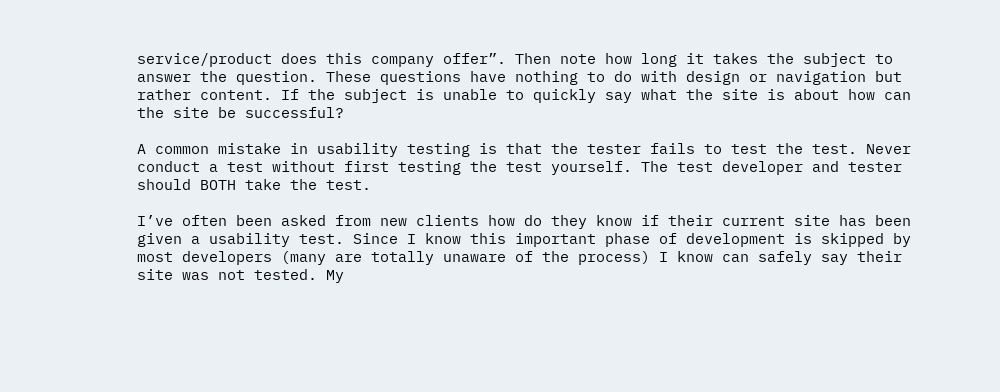service/product does this company offer”. Then note how long it takes the subject to answer the question. These questions have nothing to do with design or navigation but rather content. If the subject is unable to quickly say what the site is about how can the site be successful?

A common mistake in usability testing is that the tester fails to test the test. Never conduct a test without first testing the test yourself. The test developer and tester should BOTH take the test.

I’ve often been asked from new clients how do they know if their current site has been given a usability test. Since I know this important phase of development is skipped by most developers (many are totally unaware of the process) I know can safely say their site was not tested. My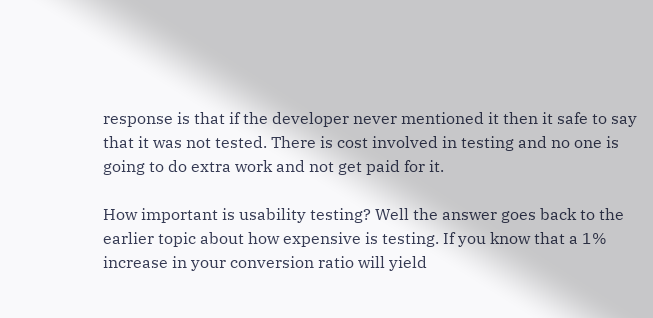response is that if the developer never mentioned it then it safe to say that it was not tested. There is cost involved in testing and no one is going to do extra work and not get paid for it.

How important is usability testing? Well the answer goes back to the earlier topic about how expensive is testing. If you know that a 1% increase in your conversion ratio will yield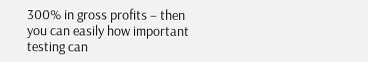300% in gross profits – then you can easily how important testing can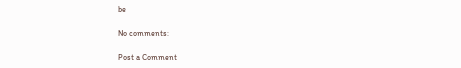be

No comments:

Post a Comment